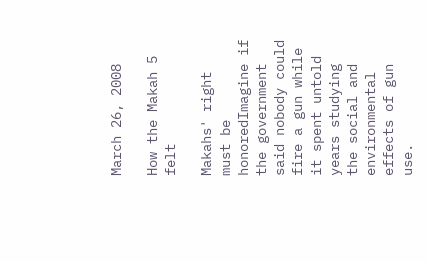March 26, 2008

How the Makah 5 felt

Makahs' right must be honoredImagine if the government said nobody could fire a gun while it spent untold years studying the social and environmental effects of gun use.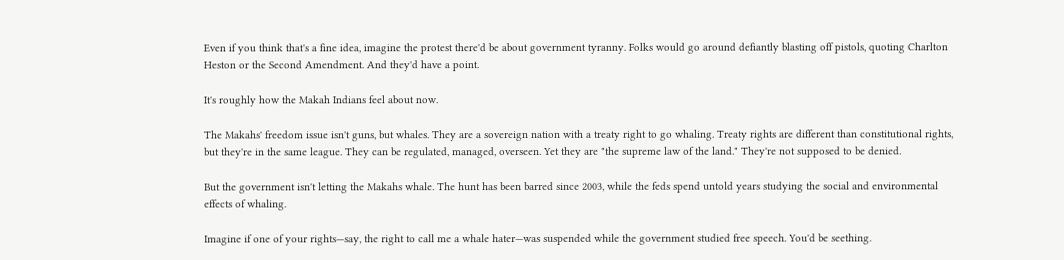Even if you think that's a fine idea, imagine the protest there'd be about government tyranny. Folks would go around defiantly blasting off pistols, quoting Charlton Heston or the Second Amendment. And they'd have a point.

It's roughly how the Makah Indians feel about now.

The Makahs' freedom issue isn't guns, but whales. They are a sovereign nation with a treaty right to go whaling. Treaty rights are different than constitutional rights, but they're in the same league. They can be regulated, managed, overseen. Yet they are "the supreme law of the land." They're not supposed to be denied.

But the government isn't letting the Makahs whale. The hunt has been barred since 2003, while the feds spend untold years studying the social and environmental effects of whaling.

Imagine if one of your rights—say, the right to call me a whale hater—was suspended while the government studied free speech. You'd be seething.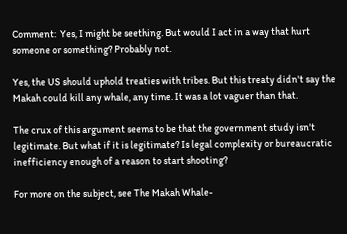Comment:  Yes, I might be seething. But would I act in a way that hurt someone or something? Probably not.

Yes, the US should uphold treaties with tribes. But this treaty didn't say the Makah could kill any whale, any time. It was a lot vaguer than that.

The crux of this argument seems to be that the government study isn't legitimate. But what if it is legitimate? Is legal complexity or bureaucratic inefficiency enough of a reason to start shooting?

For more on the subject, see The Makah Whale-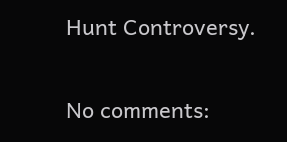Hunt Controversy.

No comments: